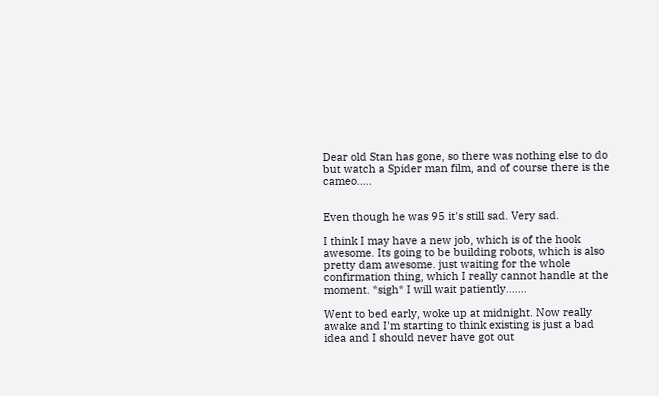Dear old Stan has gone, so there was nothing else to do but watch a Spider man film, and of course there is the cameo.....


Even though he was 95 it's still sad. Very sad.

I think I may have a new job, which is of the hook awesome. Its going to be building robots, which is also pretty dam awesome. just waiting for the whole confirmation thing, which I really cannot handle at the moment. *sigh* I will wait patiently.......

Went to bed early, woke up at midnight. Now really awake and I'm starting to think existing is just a bad idea and I should never have got out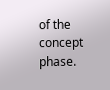of the concept phase.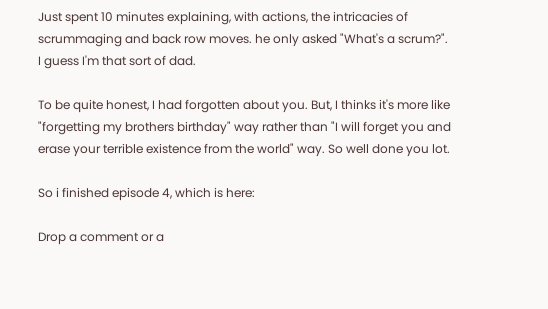Just spent 10 minutes explaining, with actions, the intricacies of scrummaging and back row moves. he only asked "What's a scrum?". I guess I'm that sort of dad.

To be quite honest, I had forgotten about you. But, I thinks it's more like "forgetting my brothers birthday" way rather than "I will forget you and erase your terrible existence from the world" way. So well done you lot.

So i finished episode 4, which is here:

Drop a comment or a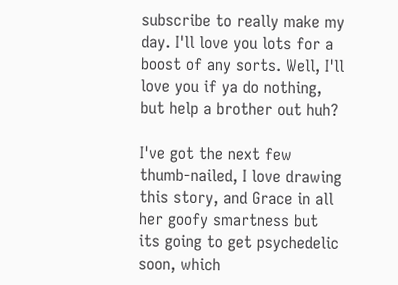subscribe to really make my day. I'll love you lots for a boost of any sorts. Well, I'll love you if ya do nothing, but help a brother out huh?

I've got the next few thumb-nailed, I love drawing this story, and Grace in all her goofy smartness but its going to get psychedelic soon, which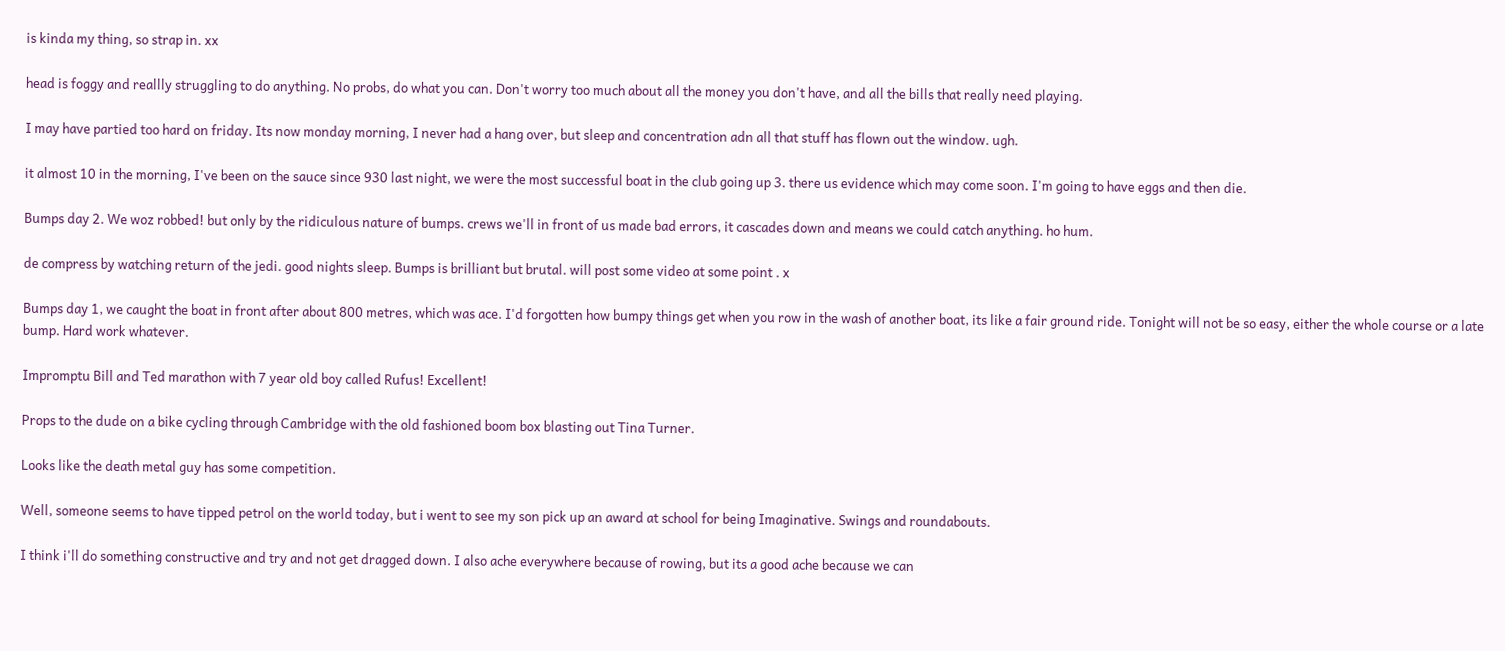is kinda my thing, so strap in. xx

head is foggy and reallly struggling to do anything. No probs, do what you can. Don't worry too much about all the money you don't have, and all the bills that really need playing.

I may have partied too hard on friday. Its now monday morning, I never had a hang over, but sleep and concentration adn all that stuff has flown out the window. ugh.

it almost 10 in the morning, I've been on the sauce since 930 last night, we were the most successful boat in the club going up 3. there us evidence which may come soon. I'm going to have eggs and then die.

Bumps day 2. We woz robbed! but only by the ridiculous nature of bumps. crews we'll in front of us made bad errors, it cascades down and means we could catch anything. ho hum.

de compress by watching return of the jedi. good nights sleep. Bumps is brilliant but brutal. will post some video at some point . x

Bumps day 1, we caught the boat in front after about 800 metres, which was ace. I'd forgotten how bumpy things get when you row in the wash of another boat, its like a fair ground ride. Tonight will not be so easy, either the whole course or a late bump. Hard work whatever.

Impromptu Bill and Ted marathon with 7 year old boy called Rufus! Excellent!

Props to the dude on a bike cycling through Cambridge with the old fashioned boom box blasting out Tina Turner.

Looks like the death metal guy has some competition.

Well, someone seems to have tipped petrol on the world today, but i went to see my son pick up an award at school for being Imaginative. Swings and roundabouts.

I think i'll do something constructive and try and not get dragged down. I also ache everywhere because of rowing, but its a good ache because we can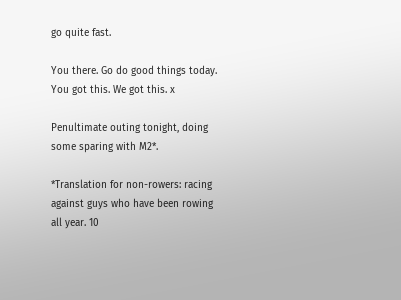go quite fast.

You there. Go do good things today. You got this. We got this. x

Penultimate outing tonight, doing some sparing with M2*.

*Translation for non-rowers: racing against guys who have been rowing all year. 10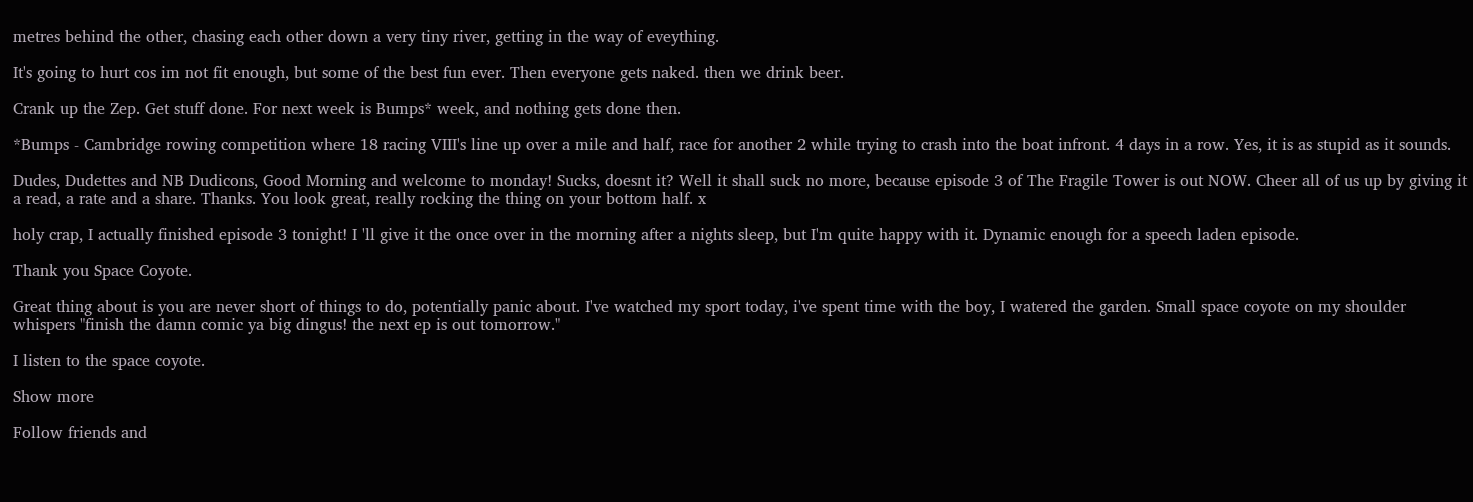metres behind the other, chasing each other down a very tiny river, getting in the way of eveything.

It's going to hurt cos im not fit enough, but some of the best fun ever. Then everyone gets naked. then we drink beer.

Crank up the Zep. Get stuff done. For next week is Bumps* week, and nothing gets done then.

*Bumps - Cambridge rowing competition where 18 racing VIII's line up over a mile and half, race for another 2 while trying to crash into the boat infront. 4 days in a row. Yes, it is as stupid as it sounds.

Dudes, Dudettes and NB Dudicons, Good Morning and welcome to monday! Sucks, doesnt it? Well it shall suck no more, because episode 3 of The Fragile Tower is out NOW. Cheer all of us up by giving it a read, a rate and a share. Thanks. You look great, really rocking the thing on your bottom half. x

holy crap, I actually finished episode 3 tonight! I 'll give it the once over in the morning after a nights sleep, but I'm quite happy with it. Dynamic enough for a speech laden episode.

Thank you Space Coyote.

Great thing about is you are never short of things to do, potentially panic about. I've watched my sport today, i've spent time with the boy, I watered the garden. Small space coyote on my shoulder whispers "finish the damn comic ya big dingus! the next ep is out tomorrow."

I listen to the space coyote.

Show more

Follow friends and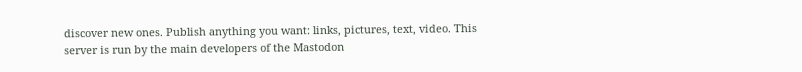discover new ones. Publish anything you want: links, pictures, text, video. This server is run by the main developers of the Mastodon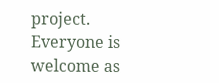project. Everyone is welcome as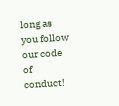long as you follow our code of conduct!